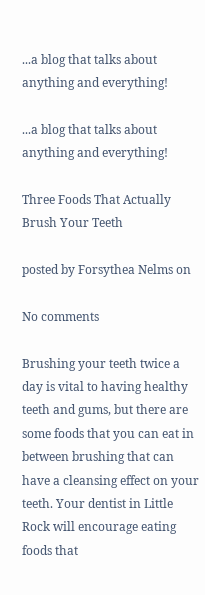...a blog that talks about anything and everything!

...a blog that talks about anything and everything!

Three Foods That Actually Brush Your Teeth

posted by Forsythea Nelms on

No comments

Brushing your teeth twice a day is vital to having healthy teeth and gums, but there are some foods that you can eat in between brushing that can have a cleansing effect on your teeth. Your dentist in Little Rock will encourage eating foods that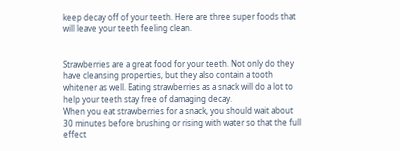keep decay off of your teeth. Here are three super foods that will leave your teeth feeling clean.


Strawberries are a great food for your teeth. Not only do they have cleansing properties, but they also contain a tooth whitener as well. Eating strawberries as a snack will do a lot to help your teeth stay free of damaging decay.
When you eat strawberries for a snack, you should wait about 30 minutes before brushing or rising with water so that the full effect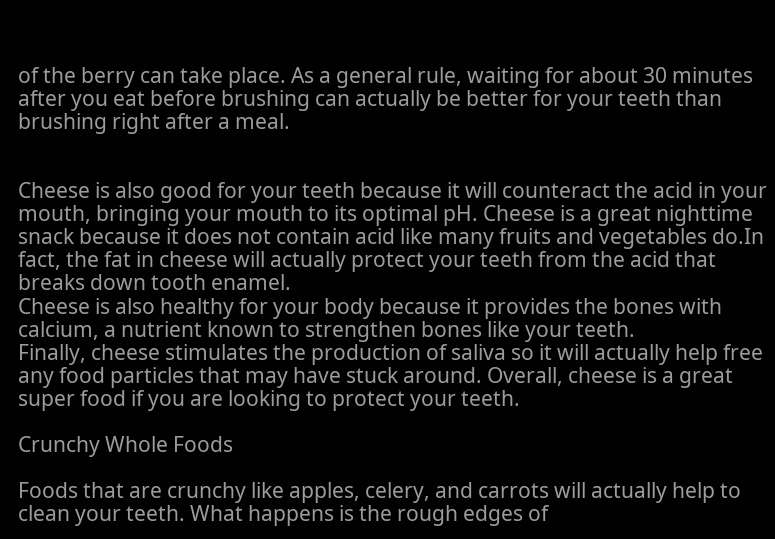of the berry can take place. As a general rule, waiting for about 30 minutes after you eat before brushing can actually be better for your teeth than brushing right after a meal.


Cheese is also good for your teeth because it will counteract the acid in your mouth, bringing your mouth to its optimal pH. Cheese is a great nighttime snack because it does not contain acid like many fruits and vegetables do.In fact, the fat in cheese will actually protect your teeth from the acid that breaks down tooth enamel.
Cheese is also healthy for your body because it provides the bones with calcium, a nutrient known to strengthen bones like your teeth.
Finally, cheese stimulates the production of saliva so it will actually help free any food particles that may have stuck around. Overall, cheese is a great super food if you are looking to protect your teeth.

Crunchy Whole Foods

Foods that are crunchy like apples, celery, and carrots will actually help to clean your teeth. What happens is the rough edges of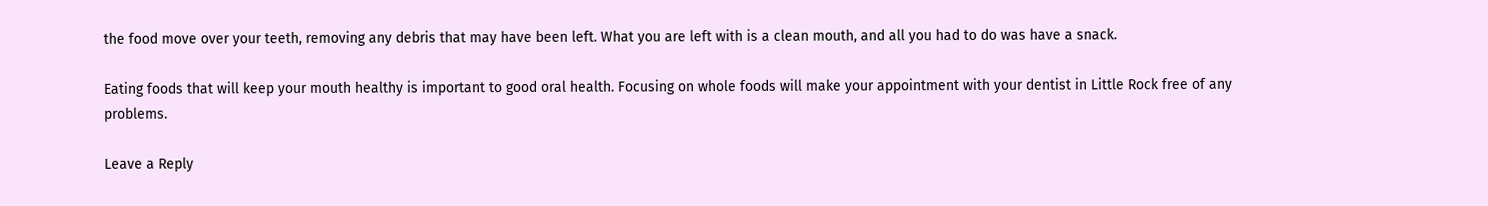the food move over your teeth, removing any debris that may have been left. What you are left with is a clean mouth, and all you had to do was have a snack.

Eating foods that will keep your mouth healthy is important to good oral health. Focusing on whole foods will make your appointment with your dentist in Little Rock free of any problems.

Leave a Reply